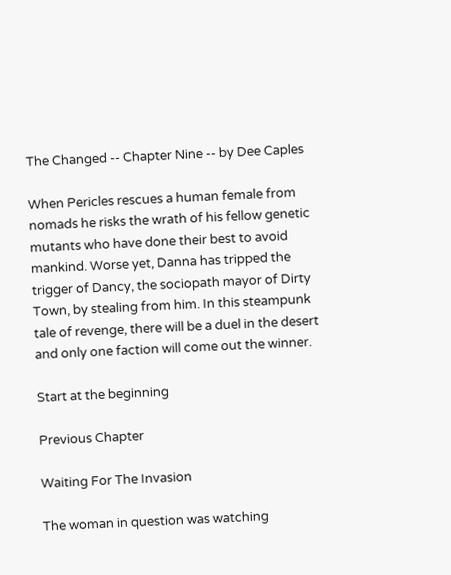The Changed -- Chapter Nine -- by Dee Caples

When Pericles rescues a human female from nomads he risks the wrath of his fellow genetic mutants who have done their best to avoid mankind. Worse yet, Danna has tripped the trigger of Dancy, the sociopath mayor of Dirty Town, by stealing from him. In this steampunk tale of revenge, there will be a duel in the desert and only one faction will come out the winner.

Start at the beginning

Previous Chapter

Waiting For The Invasion

The woman in question was watching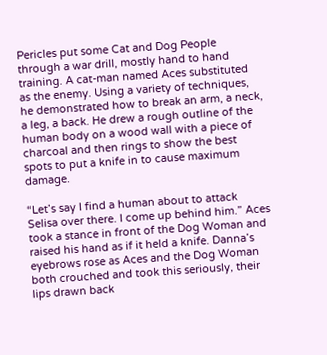Pericles put some Cat and Dog People through a war drill, mostly hand to hand training. A cat-man named Aces substituted as the enemy. Using a variety of techniques, he demonstrated how to break an arm, a neck, a leg, a back. He drew a rough outline of the human body on a wood wall with a piece of charcoal and then rings to show the best spots to put a knife in to cause maximum damage.

“Let’s say I find a human about to attack Selisa over there. I come up behind him.” Aces took a stance in front of the Dog Woman and raised his hand as if it held a knife. Danna’s eyebrows rose as Aces and the Dog Woman both crouched and took this seriously, their lips drawn back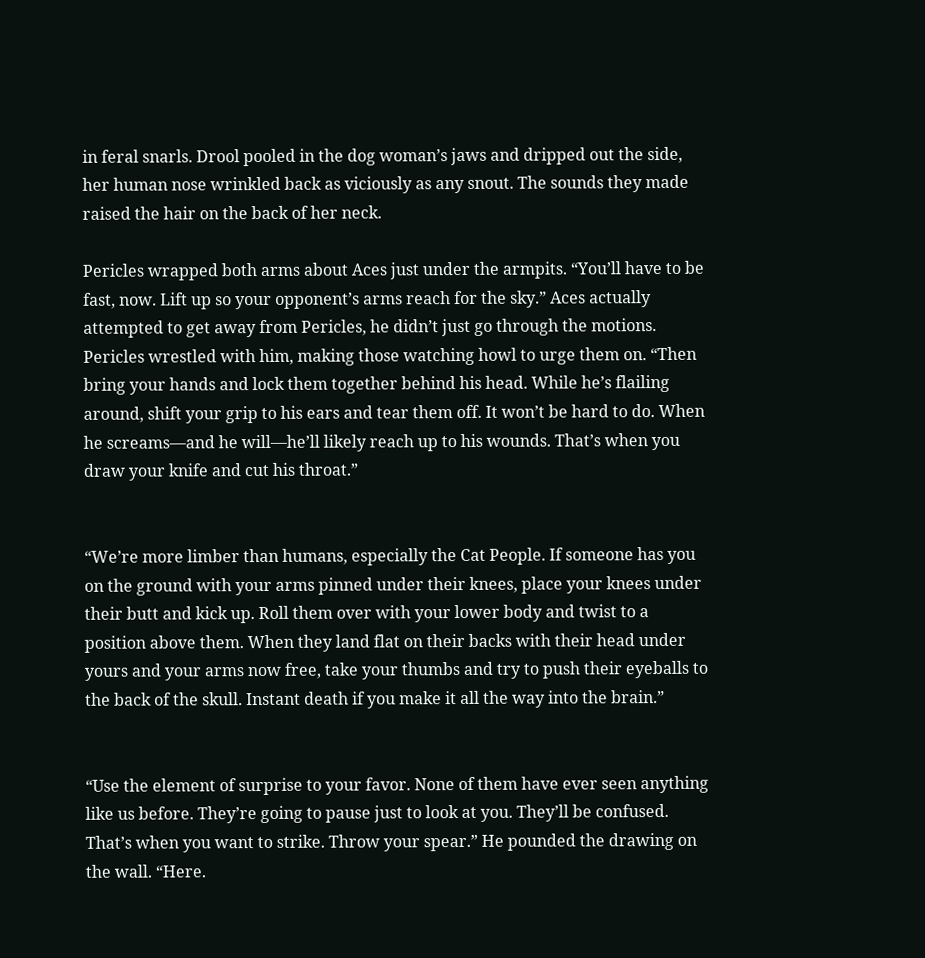in feral snarls. Drool pooled in the dog woman’s jaws and dripped out the side, her human nose wrinkled back as viciously as any snout. The sounds they made raised the hair on the back of her neck.

Pericles wrapped both arms about Aces just under the armpits. “You’ll have to be fast, now. Lift up so your opponent’s arms reach for the sky.” Aces actually attempted to get away from Pericles, he didn’t just go through the motions. Pericles wrestled with him, making those watching howl to urge them on. “Then bring your hands and lock them together behind his head. While he’s flailing around, shift your grip to his ears and tear them off. It won’t be hard to do. When he screams—and he will—he’ll likely reach up to his wounds. That’s when you draw your knife and cut his throat.”


“We’re more limber than humans, especially the Cat People. If someone has you on the ground with your arms pinned under their knees, place your knees under their butt and kick up. Roll them over with your lower body and twist to a position above them. When they land flat on their backs with their head under yours and your arms now free, take your thumbs and try to push their eyeballs to the back of the skull. Instant death if you make it all the way into the brain.”


“Use the element of surprise to your favor. None of them have ever seen anything like us before. They’re going to pause just to look at you. They’ll be confused. That’s when you want to strike. Throw your spear.” He pounded the drawing on the wall. “Here.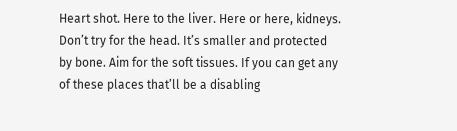Heart shot. Here to the liver. Here or here, kidneys. Don’t try for the head. It’s smaller and protected by bone. Aim for the soft tissues. If you can get any of these places that’ll be a disabling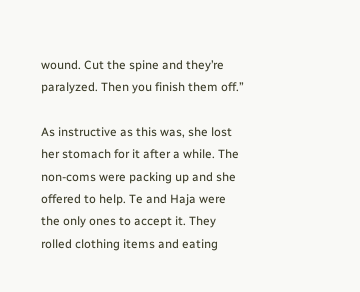wound. Cut the spine and they’re paralyzed. Then you finish them off.”

As instructive as this was, she lost her stomach for it after a while. The non-coms were packing up and she offered to help. Te and Haja were the only ones to accept it. They rolled clothing items and eating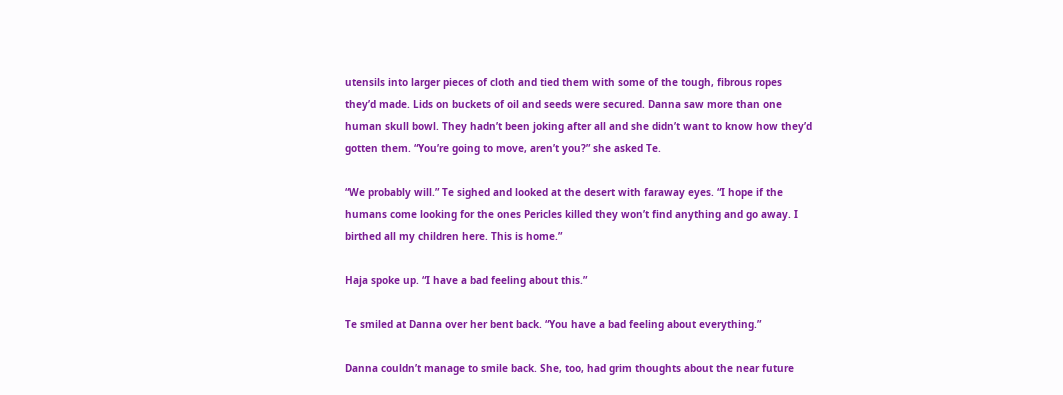utensils into larger pieces of cloth and tied them with some of the tough, fibrous ropes they’d made. Lids on buckets of oil and seeds were secured. Danna saw more than one human skull bowl. They hadn’t been joking after all and she didn’t want to know how they’d gotten them. “You’re going to move, aren’t you?” she asked Te.

“We probably will.” Te sighed and looked at the desert with faraway eyes. “I hope if the humans come looking for the ones Pericles killed they won’t find anything and go away. I birthed all my children here. This is home.”

Haja spoke up. “I have a bad feeling about this.”

Te smiled at Danna over her bent back. “You have a bad feeling about everything.”

Danna couldn’t manage to smile back. She, too, had grim thoughts about the near future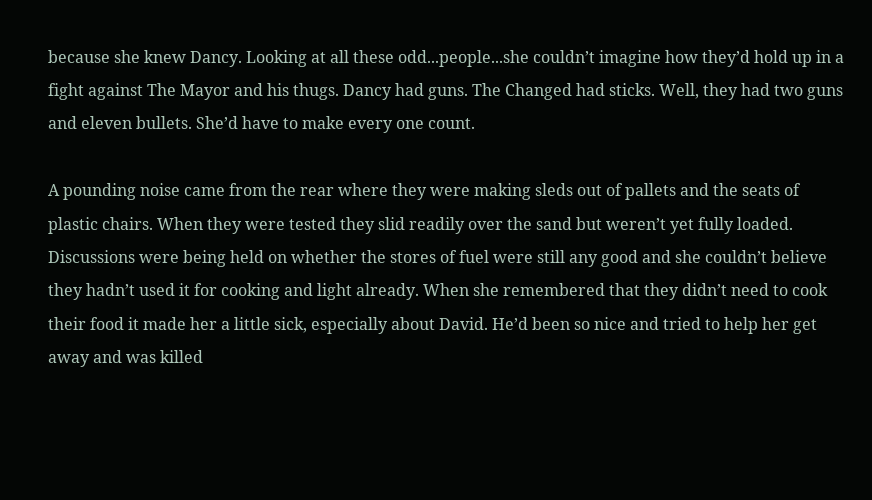because she knew Dancy. Looking at all these odd...people...she couldn’t imagine how they’d hold up in a fight against The Mayor and his thugs. Dancy had guns. The Changed had sticks. Well, they had two guns and eleven bullets. She’d have to make every one count.

A pounding noise came from the rear where they were making sleds out of pallets and the seats of plastic chairs. When they were tested they slid readily over the sand but weren’t yet fully loaded. Discussions were being held on whether the stores of fuel were still any good and she couldn’t believe they hadn’t used it for cooking and light already. When she remembered that they didn’t need to cook their food it made her a little sick, especially about David. He’d been so nice and tried to help her get away and was killed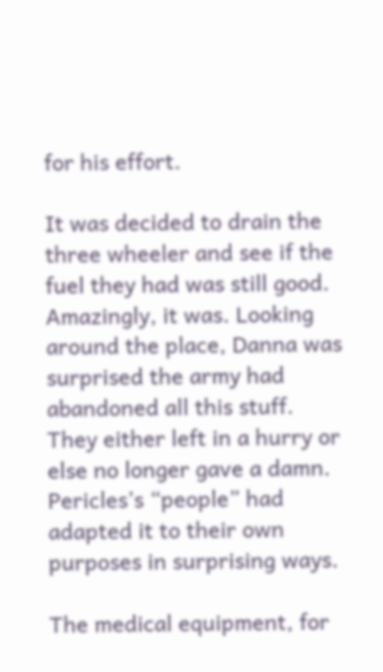for his effort.

It was decided to drain the three wheeler and see if the fuel they had was still good. Amazingly, it was. Looking around the place, Danna was surprised the army had abandoned all this stuff. They either left in a hurry or else no longer gave a damn. Pericles’s “people” had adapted it to their own purposes in surprising ways.

The medical equipment, for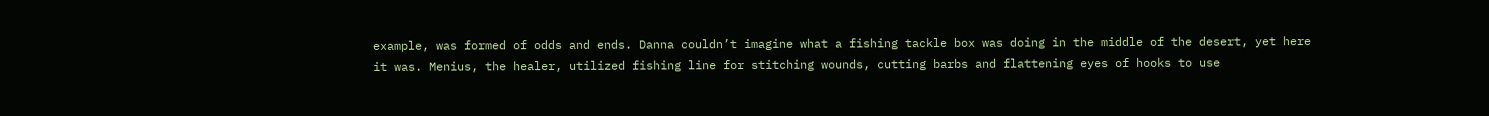example, was formed of odds and ends. Danna couldn’t imagine what a fishing tackle box was doing in the middle of the desert, yet here it was. Menius, the healer, utilized fishing line for stitching wounds, cutting barbs and flattening eyes of hooks to use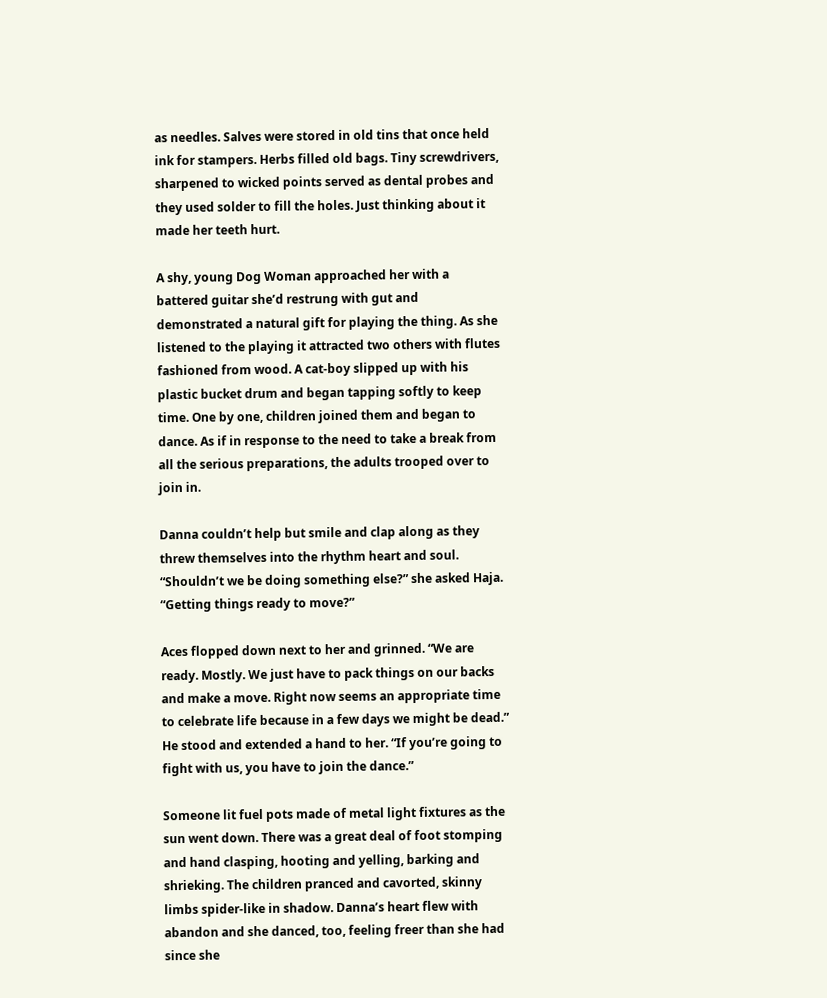as needles. Salves were stored in old tins that once held ink for stampers. Herbs filled old bags. Tiny screwdrivers, sharpened to wicked points served as dental probes and they used solder to fill the holes. Just thinking about it made her teeth hurt.

A shy, young Dog Woman approached her with a battered guitar she’d restrung with gut and demonstrated a natural gift for playing the thing. As she listened to the playing it attracted two others with flutes fashioned from wood. A cat-boy slipped up with his plastic bucket drum and began tapping softly to keep time. One by one, children joined them and began to dance. As if in response to the need to take a break from all the serious preparations, the adults trooped over to join in.

Danna couldn’t help but smile and clap along as they threw themselves into the rhythm heart and soul. “Shouldn’t we be doing something else?” she asked Haja. “Getting things ready to move?”

Aces flopped down next to her and grinned. “We are ready. Mostly. We just have to pack things on our backs and make a move. Right now seems an appropriate time to celebrate life because in a few days we might be dead.” He stood and extended a hand to her. “If you’re going to fight with us, you have to join the dance.”

Someone lit fuel pots made of metal light fixtures as the sun went down. There was a great deal of foot stomping and hand clasping, hooting and yelling, barking and shrieking. The children pranced and cavorted, skinny limbs spider-like in shadow. Danna’s heart flew with abandon and she danced, too, feeling freer than she had since she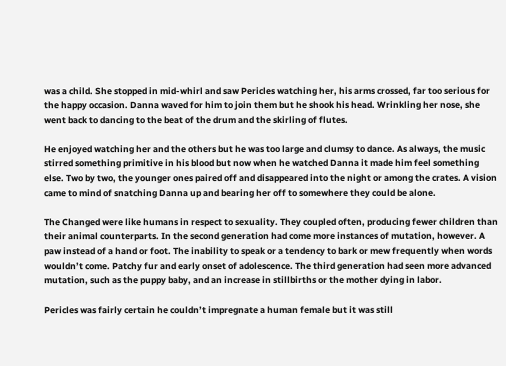was a child. She stopped in mid-whirl and saw Pericles watching her, his arms crossed, far too serious for the happy occasion. Danna waved for him to join them but he shook his head. Wrinkling her nose, she went back to dancing to the beat of the drum and the skirling of flutes.

He enjoyed watching her and the others but he was too large and clumsy to dance. As always, the music stirred something primitive in his blood but now when he watched Danna it made him feel something else. Two by two, the younger ones paired off and disappeared into the night or among the crates. A vision came to mind of snatching Danna up and bearing her off to somewhere they could be alone.

The Changed were like humans in respect to sexuality. They coupled often, producing fewer children than their animal counterparts. In the second generation had come more instances of mutation, however. A paw instead of a hand or foot. The inability to speak or a tendency to bark or mew frequently when words wouldn’t come. Patchy fur and early onset of adolescence. The third generation had seen more advanced mutation, such as the puppy baby, and an increase in stillbirths or the mother dying in labor.

Pericles was fairly certain he couldn’t impregnate a human female but it was still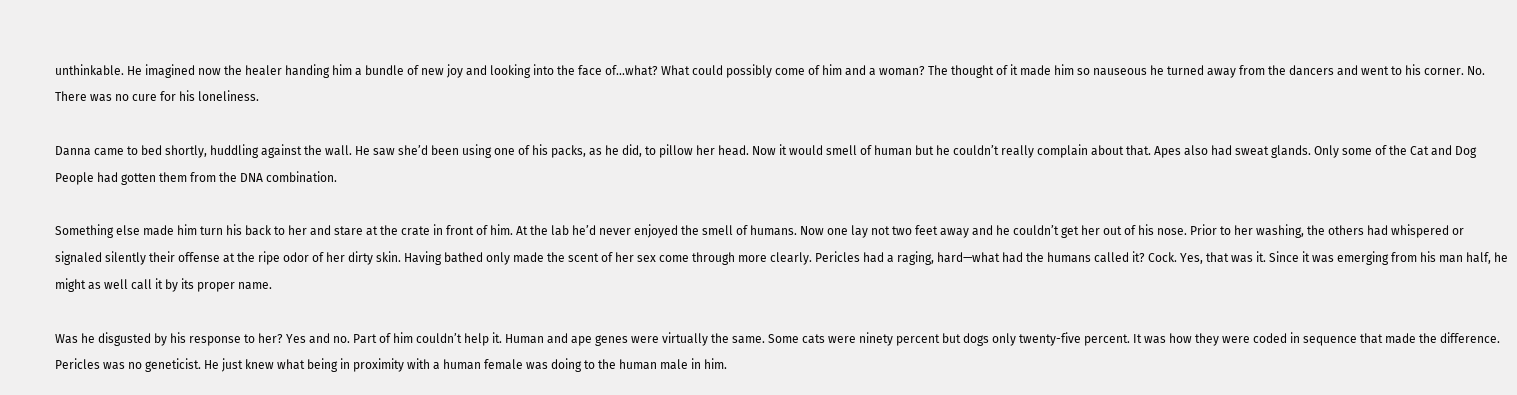unthinkable. He imagined now the healer handing him a bundle of new joy and looking into the face of...what? What could possibly come of him and a woman? The thought of it made him so nauseous he turned away from the dancers and went to his corner. No. There was no cure for his loneliness.

Danna came to bed shortly, huddling against the wall. He saw she’d been using one of his packs, as he did, to pillow her head. Now it would smell of human but he couldn’t really complain about that. Apes also had sweat glands. Only some of the Cat and Dog People had gotten them from the DNA combination.

Something else made him turn his back to her and stare at the crate in front of him. At the lab he’d never enjoyed the smell of humans. Now one lay not two feet away and he couldn’t get her out of his nose. Prior to her washing, the others had whispered or signaled silently their offense at the ripe odor of her dirty skin. Having bathed only made the scent of her sex come through more clearly. Pericles had a raging, hard—what had the humans called it? Cock. Yes, that was it. Since it was emerging from his man half, he might as well call it by its proper name.

Was he disgusted by his response to her? Yes and no. Part of him couldn’t help it. Human and ape genes were virtually the same. Some cats were ninety percent but dogs only twenty-five percent. It was how they were coded in sequence that made the difference. Pericles was no geneticist. He just knew what being in proximity with a human female was doing to the human male in him.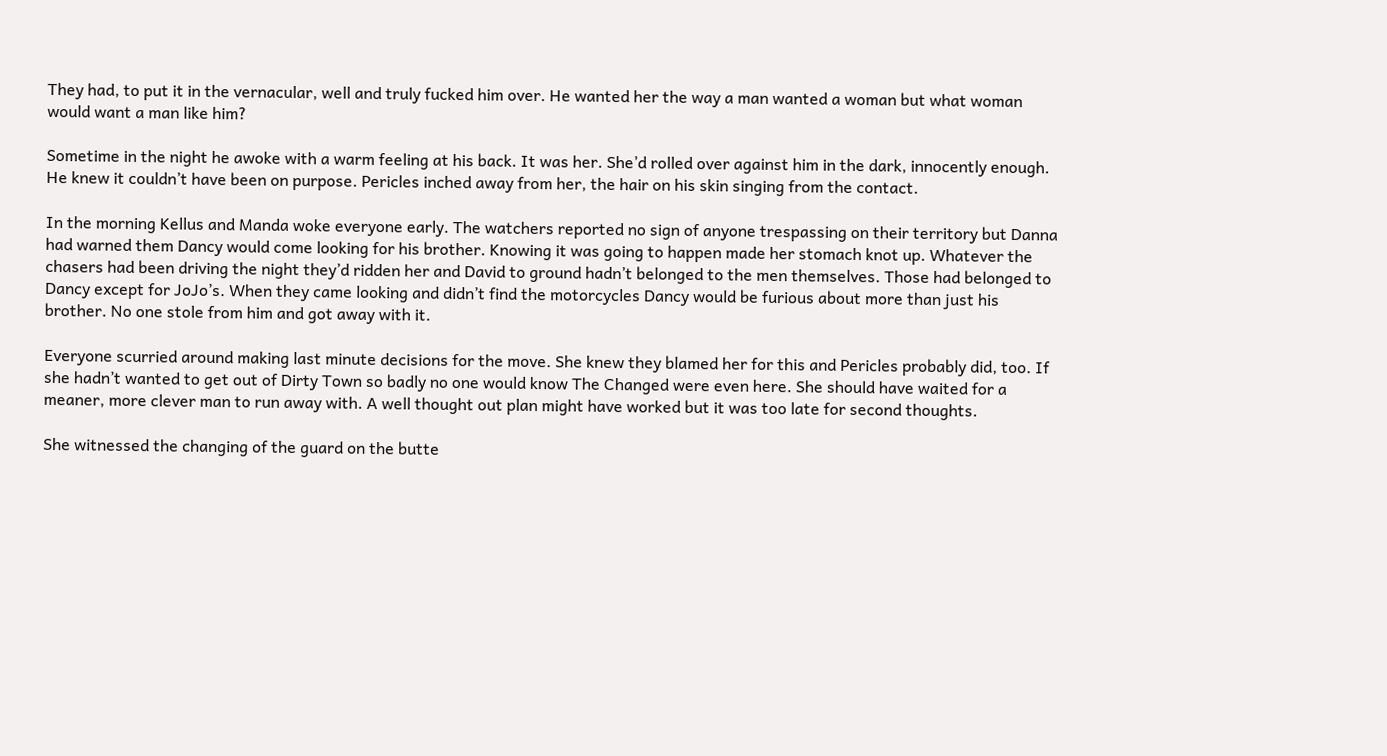They had, to put it in the vernacular, well and truly fucked him over. He wanted her the way a man wanted a woman but what woman would want a man like him?

Sometime in the night he awoke with a warm feeling at his back. It was her. She’d rolled over against him in the dark, innocently enough. He knew it couldn’t have been on purpose. Pericles inched away from her, the hair on his skin singing from the contact.

In the morning Kellus and Manda woke everyone early. The watchers reported no sign of anyone trespassing on their territory but Danna had warned them Dancy would come looking for his brother. Knowing it was going to happen made her stomach knot up. Whatever the chasers had been driving the night they’d ridden her and David to ground hadn’t belonged to the men themselves. Those had belonged to Dancy except for JoJo’s. When they came looking and didn’t find the motorcycles Dancy would be furious about more than just his brother. No one stole from him and got away with it.

Everyone scurried around making last minute decisions for the move. She knew they blamed her for this and Pericles probably did, too. If she hadn’t wanted to get out of Dirty Town so badly no one would know The Changed were even here. She should have waited for a meaner, more clever man to run away with. A well thought out plan might have worked but it was too late for second thoughts.

She witnessed the changing of the guard on the butte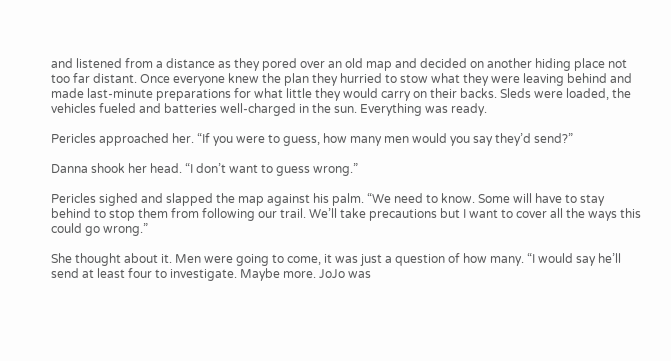and listened from a distance as they pored over an old map and decided on another hiding place not too far distant. Once everyone knew the plan they hurried to stow what they were leaving behind and made last-minute preparations for what little they would carry on their backs. Sleds were loaded, the vehicles fueled and batteries well-charged in the sun. Everything was ready.

Pericles approached her. “If you were to guess, how many men would you say they’d send?”

Danna shook her head. “I don’t want to guess wrong.”

Pericles sighed and slapped the map against his palm. “We need to know. Some will have to stay behind to stop them from following our trail. We’ll take precautions but I want to cover all the ways this could go wrong.”

She thought about it. Men were going to come, it was just a question of how many. “I would say he’ll send at least four to investigate. Maybe more. JoJo was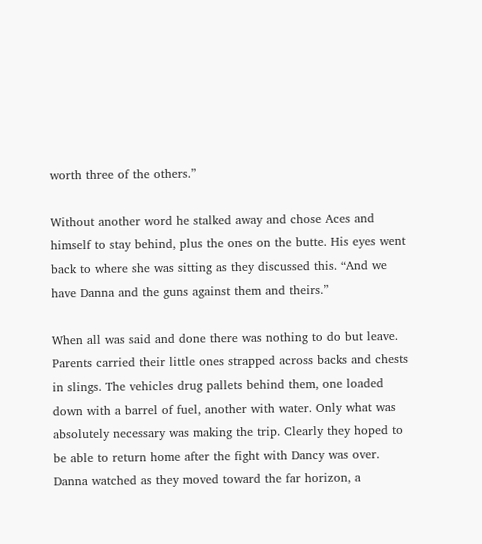worth three of the others.”

Without another word he stalked away and chose Aces and himself to stay behind, plus the ones on the butte. His eyes went back to where she was sitting as they discussed this. “And we have Danna and the guns against them and theirs.”

When all was said and done there was nothing to do but leave. Parents carried their little ones strapped across backs and chests in slings. The vehicles drug pallets behind them, one loaded down with a barrel of fuel, another with water. Only what was absolutely necessary was making the trip. Clearly they hoped to be able to return home after the fight with Dancy was over. Danna watched as they moved toward the far horizon, a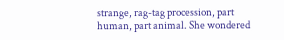strange, rag-tag procession, part human, part animal. She wondered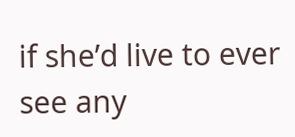if she’d live to ever see any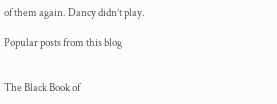of them again. Dancy didn’t play.

Popular posts from this blog


The Black Book of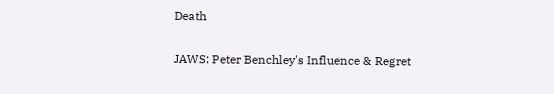Death

JAWS: Peter Benchley's Influence & Regret